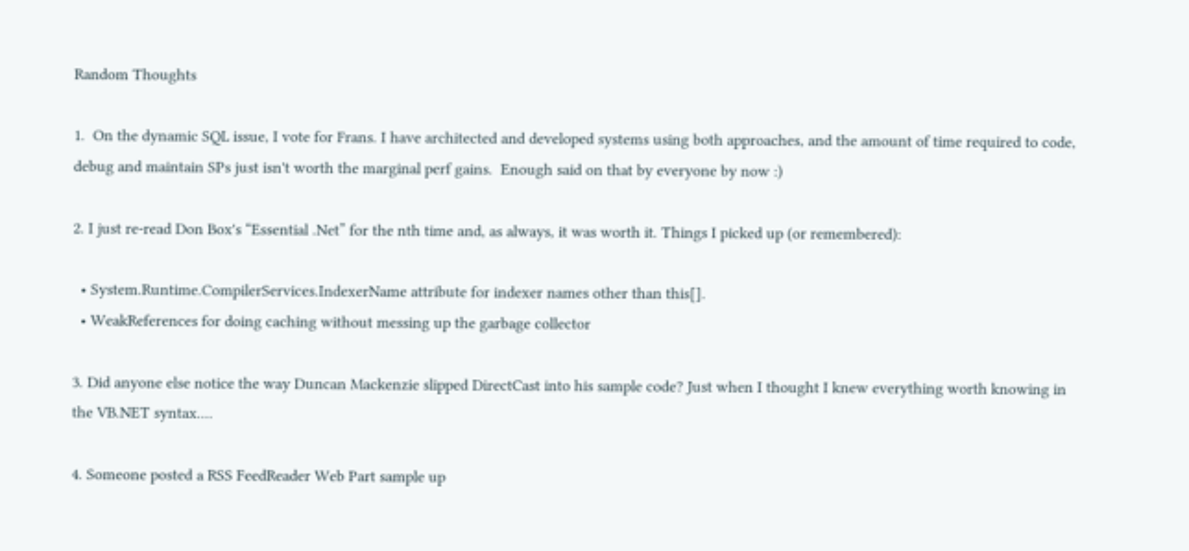Random Thoughts

1.  On the dynamic SQL issue, I vote for Frans. I have architected and developed systems using both approaches, and the amount of time required to code, debug and maintain SPs just isn't worth the marginal perf gains.  Enough said on that by everyone by now :)

2. I just re-read Don Box's “Essential .Net” for the nth time and, as always, it was worth it. Things I picked up (or remembered):

  • System.Runtime.CompilerServices.IndexerName attribute for indexer names other than this[].
  • WeakReferences for doing caching without messing up the garbage collector

3. Did anyone else notice the way Duncan Mackenzie slipped DirectCast into his sample code? Just when I thought I knew everything worth knowing in the VB.NET syntax....

4. Someone posted a RSS FeedReader Web Part sample up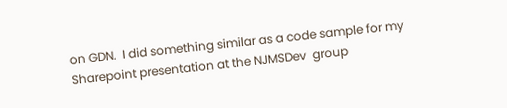on GDN.  I did something similar as a code sample for my Sharepoint presentation at the NJMSDev  group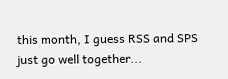this month, I guess RSS and SPS just go well together...